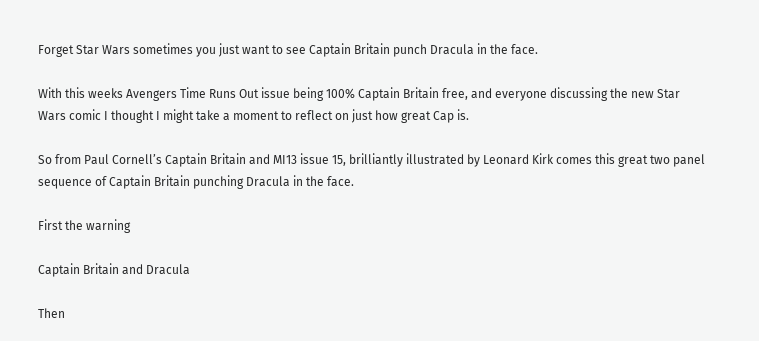Forget Star Wars sometimes you just want to see Captain Britain punch Dracula in the face.

With this weeks Avengers Time Runs Out issue being 100% Captain Britain free, and everyone discussing the new Star Wars comic I thought I might take a moment to reflect on just how great Cap is.

So from Paul Cornell’s Captain Britain and MI13 issue 15, brilliantly illustrated by Leonard Kirk comes this great two panel sequence of Captain Britain punching Dracula in the face.

First the warning

Captain Britain and Dracula

Then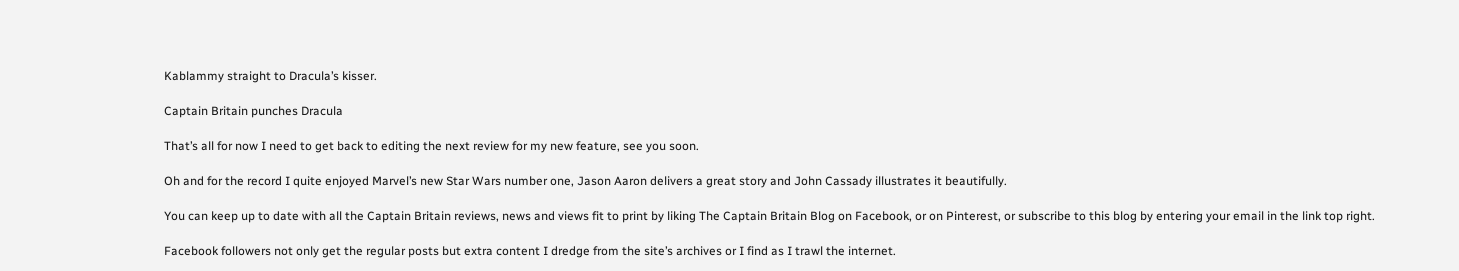Kablammy straight to Dracula’s kisser.

Captain Britain punches Dracula

That’s all for now I need to get back to editing the next review for my new feature, see you soon.

Oh and for the record I quite enjoyed Marvel’s new Star Wars number one, Jason Aaron delivers a great story and John Cassady illustrates it beautifully.

You can keep up to date with all the Captain Britain reviews, news and views fit to print by liking The Captain Britain Blog on Facebook, or on Pinterest, or subscribe to this blog by entering your email in the link top right.

Facebook followers not only get the regular posts but extra content I dredge from the site’s archives or I find as I trawl the internet.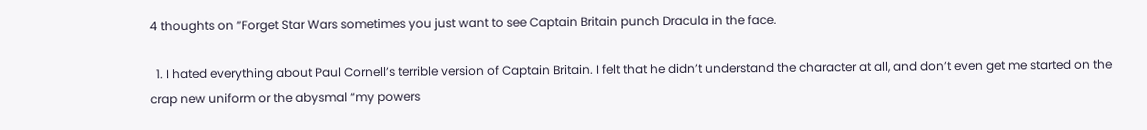4 thoughts on “Forget Star Wars sometimes you just want to see Captain Britain punch Dracula in the face.

  1. I hated everything about Paul Cornell’s terrible version of Captain Britain. I felt that he didn’t understand the character at all, and don’t even get me started on the crap new uniform or the abysmal “my powers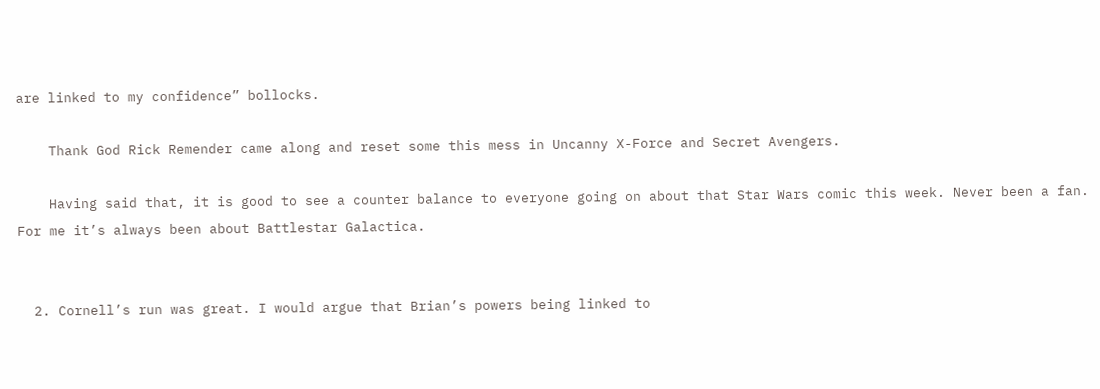are linked to my confidence” bollocks.

    Thank God Rick Remender came along and reset some this mess in Uncanny X-Force and Secret Avengers.

    Having said that, it is good to see a counter balance to everyone going on about that Star Wars comic this week. Never been a fan. For me it’s always been about Battlestar Galactica.


  2. Cornell’s run was great. I would argue that Brian’s powers being linked to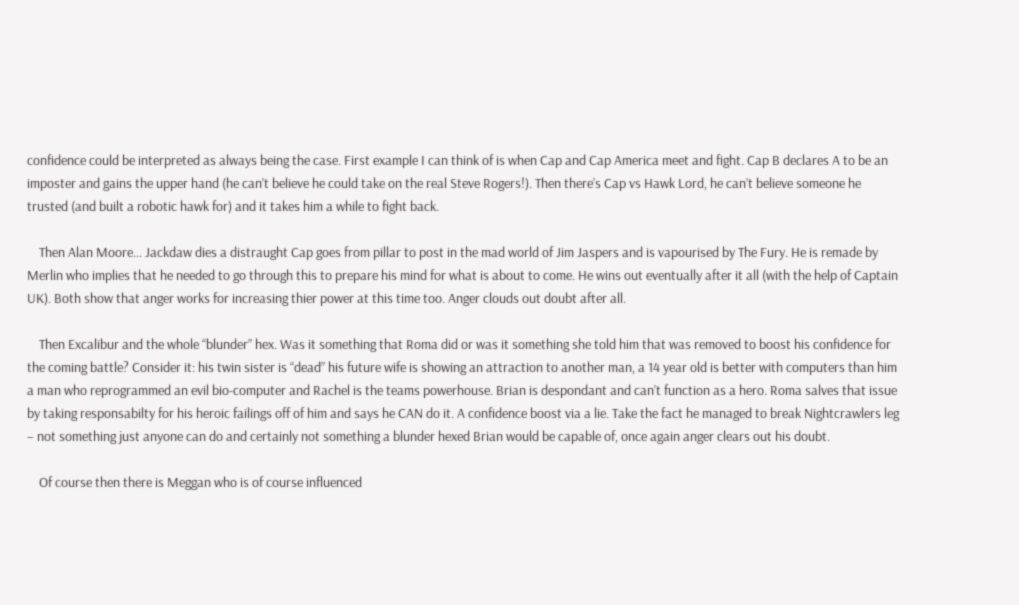confidence could be interpreted as always being the case. First example I can think of is when Cap and Cap America meet and fight. Cap B declares A to be an imposter and gains the upper hand (he can’t believe he could take on the real Steve Rogers!). Then there’s Cap vs Hawk Lord, he can’t believe someone he trusted (and built a robotic hawk for) and it takes him a while to fight back.

    Then Alan Moore… Jackdaw dies a distraught Cap goes from pillar to post in the mad world of Jim Jaspers and is vapourised by The Fury. He is remade by Merlin who implies that he needed to go through this to prepare his mind for what is about to come. He wins out eventually after it all (with the help of Captain UK). Both show that anger works for increasing thier power at this time too. Anger clouds out doubt after all.

    Then Excalibur and the whole “blunder” hex. Was it something that Roma did or was it something she told him that was removed to boost his confidence for the coming battle? Consider it: his twin sister is “dead” his future wife is showing an attraction to another man, a 14 year old is better with computers than him a man who reprogrammed an evil bio-computer and Rachel is the teams powerhouse. Brian is despondant and can’t function as a hero. Roma salves that issue by taking responsabilty for his heroic failings off of him and says he CAN do it. A confidence boost via a lie. Take the fact he managed to break Nightcrawlers leg – not something just anyone can do and certainly not something a blunder hexed Brian would be capable of, once again anger clears out his doubt.

    Of course then there is Meggan who is of course influenced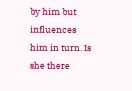by him but influences him in turn. Is she there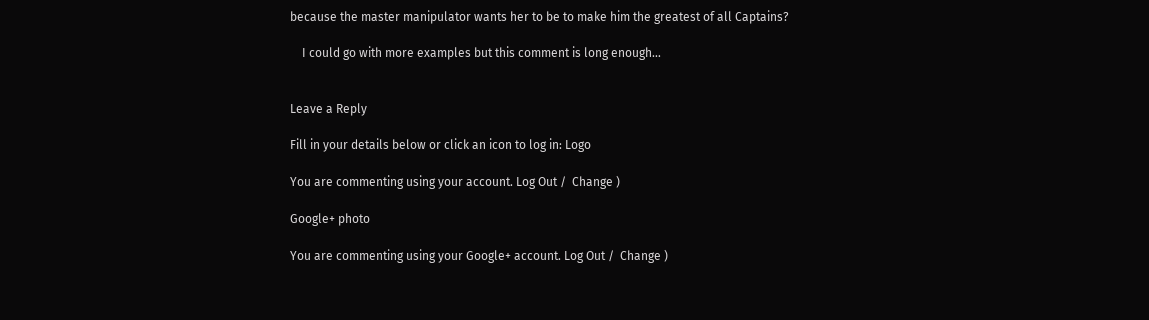because the master manipulator wants her to be to make him the greatest of all Captains?

    I could go with more examples but this comment is long enough…


Leave a Reply

Fill in your details below or click an icon to log in: Logo

You are commenting using your account. Log Out /  Change )

Google+ photo

You are commenting using your Google+ account. Log Out /  Change )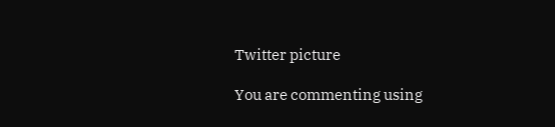Twitter picture

You are commenting using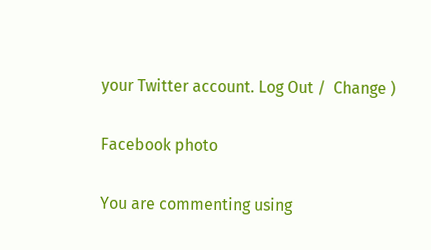your Twitter account. Log Out /  Change )

Facebook photo

You are commenting using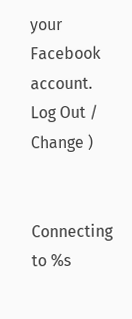your Facebook account. Log Out /  Change )


Connecting to %s